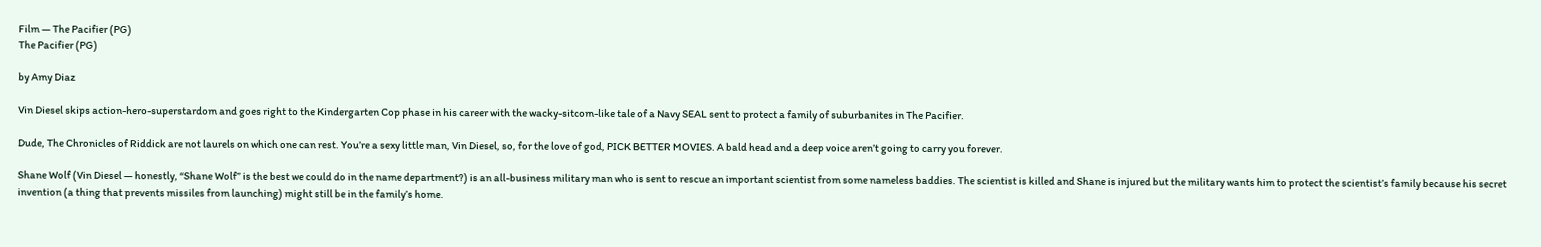Film — The Pacifier (PG)
The Pacifier (PG)

by Amy Diaz

Vin Diesel skips action-hero-superstardom and goes right to the Kindergarten Cop phase in his career with the wacky-sitcom-like tale of a Navy SEAL sent to protect a family of suburbanites in The Pacifier.

Dude, The Chronicles of Riddick are not laurels on which one can rest. You’re a sexy little man, Vin Diesel, so, for the love of god, PICK BETTER MOVIES. A bald head and a deep voice aren’t going to carry you forever.

Shane Wolf (Vin Diesel — honestly, “Shane Wolf” is the best we could do in the name department?) is an all-business military man who is sent to rescue an important scientist from some nameless baddies. The scientist is killed and Shane is injured but the military wants him to protect the scientist’s family because his secret invention (a thing that prevents missiles from launching) might still be in the family’s home.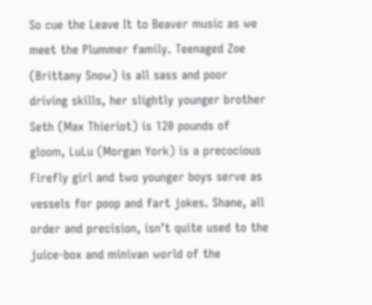So cue the Leave It to Beaver music as we meet the Plummer family. Teenaged Zoe (Brittany Snow) is all sass and poor driving skills, her slightly younger brother Seth (Max Thieriot) is 120 pounds of gloom, LuLu (Morgan York) is a precocious Firefly girl and two younger boys serve as vessels for poop and fart jokes. Shane, all order and precision, isn’t quite used to the juice-box and minivan world of the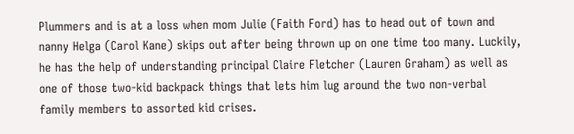Plummers and is at a loss when mom Julie (Faith Ford) has to head out of town and nanny Helga (Carol Kane) skips out after being thrown up on one time too many. Luckily, he has the help of understanding principal Claire Fletcher (Lauren Graham) as well as one of those two-kid backpack things that lets him lug around the two non-verbal family members to assorted kid crises.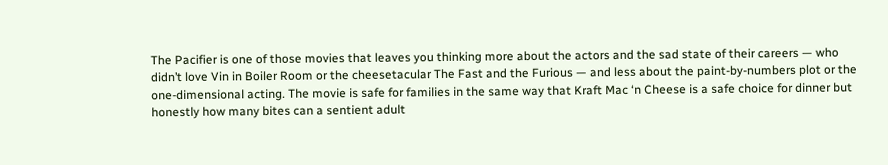The Pacifier is one of those movies that leaves you thinking more about the actors and the sad state of their careers — who didn’t love Vin in Boiler Room or the cheesetacular The Fast and the Furious — and less about the paint-by-numbers plot or the one-dimensional acting. The movie is safe for families in the same way that Kraft Mac ‘n Cheese is a safe choice for dinner but honestly how many bites can a sentient adult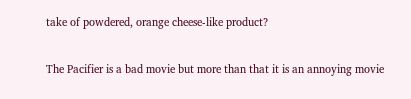take of powdered, orange cheese-like product?

The Pacifier is a bad movie but more than that it is an annoying movie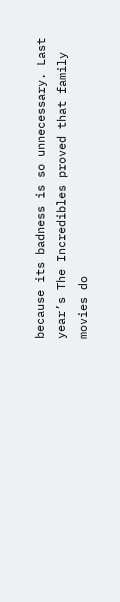because its badness is so unnecessary. Last year’s The Incredibles proved that family movies do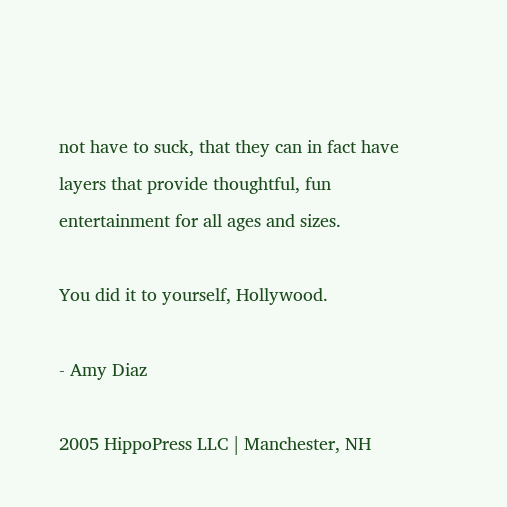not have to suck, that they can in fact have layers that provide thoughtful, fun entertainment for all ages and sizes.

You did it to yourself, Hollywood.

- Amy Diaz

2005 HippoPress LLC | Manchester, NH